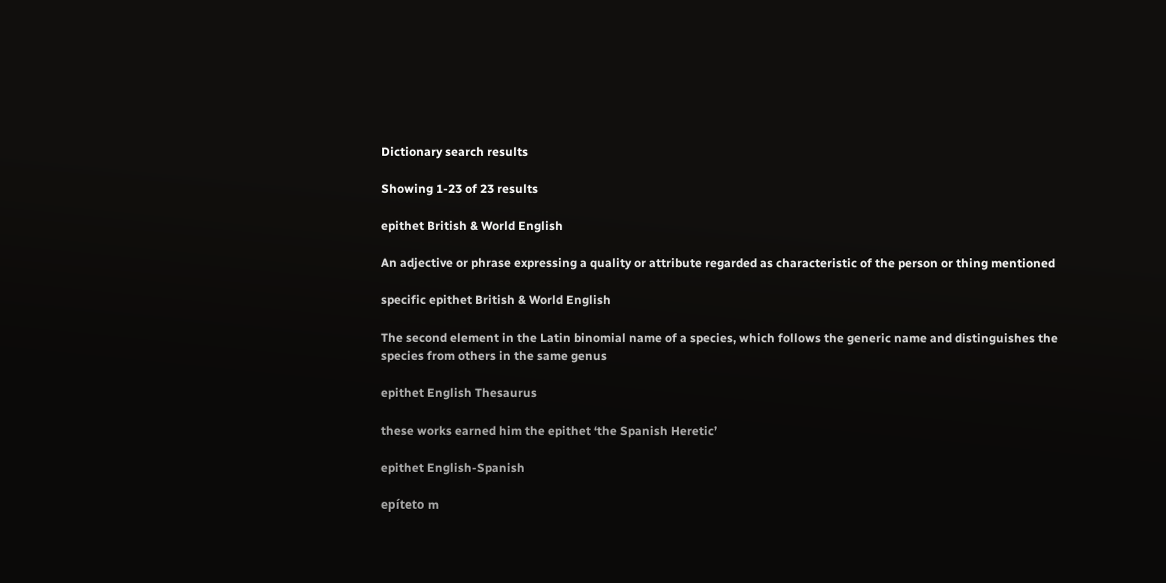Dictionary search results

Showing 1-23 of 23 results

epithet British & World English

An adjective or phrase expressing a quality or attribute regarded as characteristic of the person or thing mentioned

specific epithet British & World English

The second element in the Latin binomial name of a species, which follows the generic name and distinguishes the species from others in the same genus

epithet English Thesaurus

these works earned him the epithet ‘the Spanish Heretic’

epithet English-Spanish

epíteto m